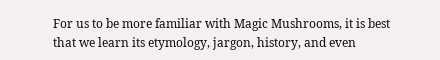For us to be more familiar with Magic Mushrooms, it is best that we learn its etymology, jargon, history, and even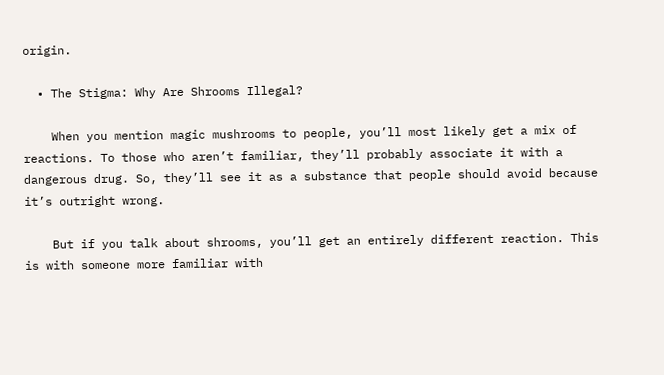origin.

  • The Stigma: Why Are Shrooms Illegal?

    When you mention magic mushrooms to people, you’ll most likely get a mix of reactions. To those who aren’t familiar, they’ll probably associate it with a dangerous drug. So, they’ll see it as a substance that people should avoid because it’s outright wrong.

    But if you talk about shrooms, you’ll get an entirely different reaction. This is with someone more familiar with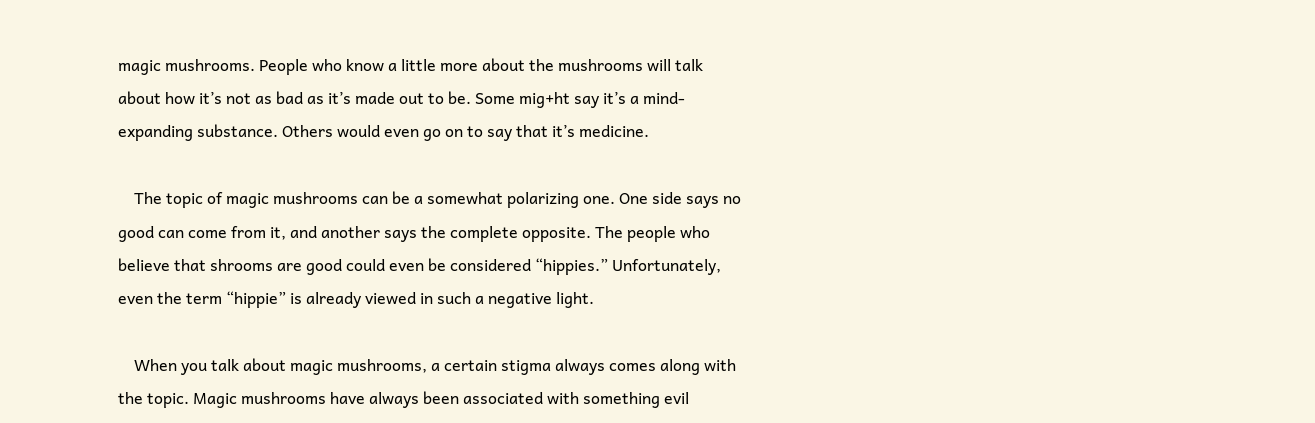magic mushrooms. People who know a little more about the mushrooms will talk about how it’s not as bad as it’s made out to be. Some mig+ht say it’s a mind-expanding substance. Others would even go on to say that it’s medicine.

    The topic of magic mushrooms can be a somewhat polarizing one. One side says no good can come from it, and another says the complete opposite. The people who believe that shrooms are good could even be considered “hippies.” Unfortunately, even the term “hippie” is already viewed in such a negative light.

    When you talk about magic mushrooms, a certain stigma always comes along with the topic. Magic mushrooms have always been associated with something evil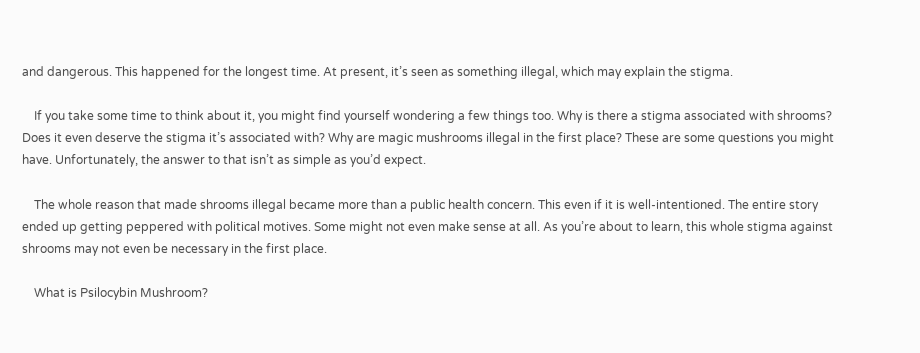and dangerous. This happened for the longest time. At present, it’s seen as something illegal, which may explain the stigma.

    If you take some time to think about it, you might find yourself wondering a few things too. Why is there a stigma associated with shrooms? Does it even deserve the stigma it’s associated with? Why are magic mushrooms illegal in the first place? These are some questions you might have. Unfortunately, the answer to that isn’t as simple as you’d expect.

    The whole reason that made shrooms illegal became more than a public health concern. This even if it is well-intentioned. The entire story ended up getting peppered with political motives. Some might not even make sense at all. As you’re about to learn, this whole stigma against shrooms may not even be necessary in the first place.

    What is Psilocybin Mushroom?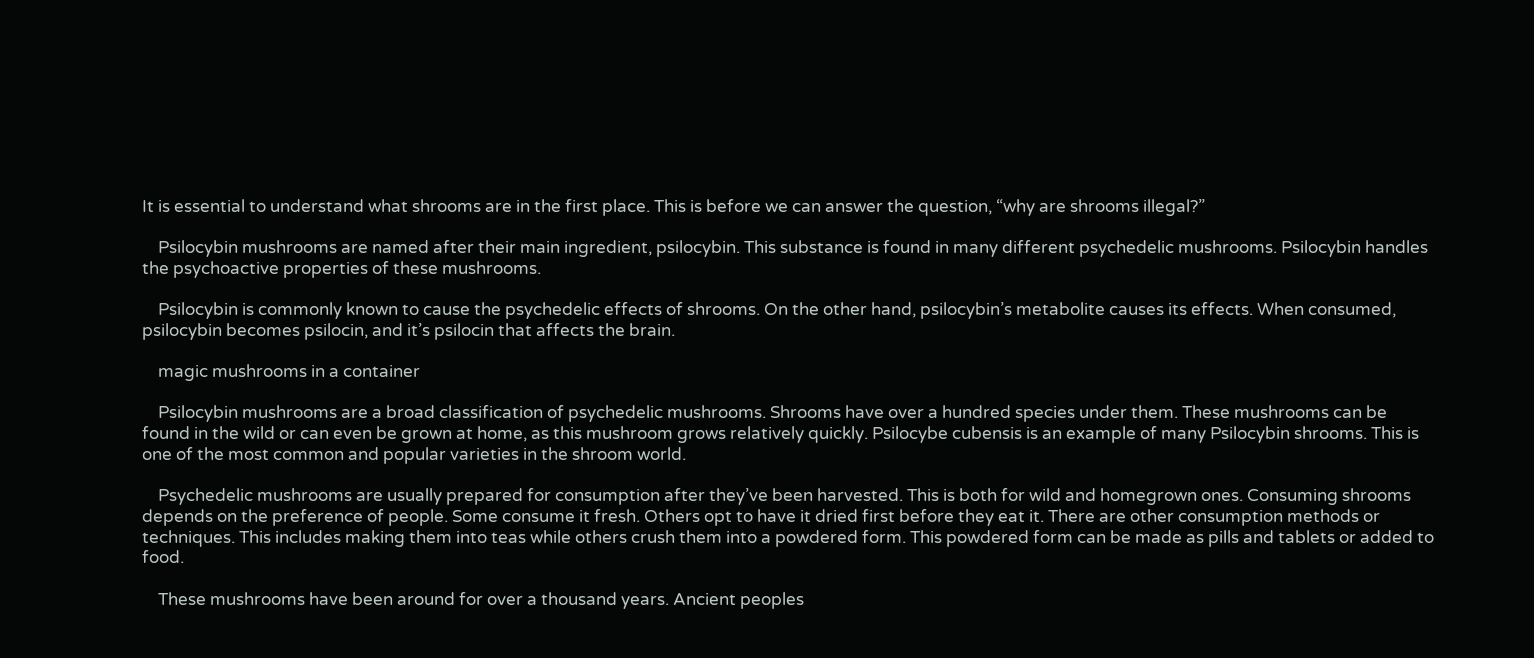It is essential to understand what shrooms are in the first place. This is before we can answer the question, “why are shrooms illegal?”

    Psilocybin mushrooms are named after their main ingredient, psilocybin. This substance is found in many different psychedelic mushrooms. Psilocybin handles the psychoactive properties of these mushrooms.

    Psilocybin is commonly known to cause the psychedelic effects of shrooms. On the other hand, psilocybin’s metabolite causes its effects. When consumed, psilocybin becomes psilocin, and it’s psilocin that affects the brain.

    magic mushrooms in a container

    Psilocybin mushrooms are a broad classification of psychedelic mushrooms. Shrooms have over a hundred species under them. These mushrooms can be found in the wild or can even be grown at home, as this mushroom grows relatively quickly. Psilocybe cubensis is an example of many Psilocybin shrooms. This is one of the most common and popular varieties in the shroom world.

    Psychedelic mushrooms are usually prepared for consumption after they’ve been harvested. This is both for wild and homegrown ones. Consuming shrooms depends on the preference of people. Some consume it fresh. Others opt to have it dried first before they eat it. There are other consumption methods or techniques. This includes making them into teas while others crush them into a powdered form. This powdered form can be made as pills and tablets or added to food.

    These mushrooms have been around for over a thousand years. Ancient peoples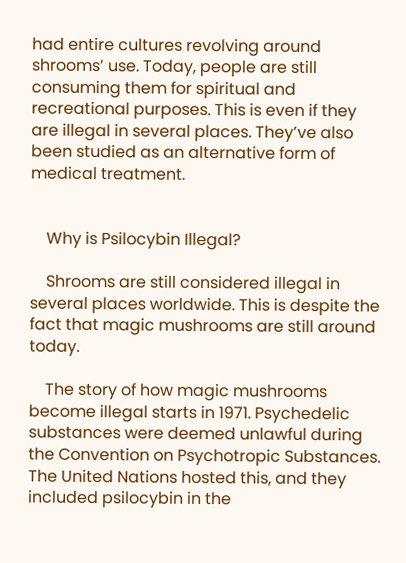had entire cultures revolving around shrooms’ use. Today, people are still consuming them for spiritual and recreational purposes. This is even if they are illegal in several places. They’ve also been studied as an alternative form of medical treatment.


    Why is Psilocybin Illegal?

    Shrooms are still considered illegal in several places worldwide. This is despite the fact that magic mushrooms are still around today.

    The story of how magic mushrooms become illegal starts in 1971. Psychedelic substances were deemed unlawful during the Convention on Psychotropic Substances. The United Nations hosted this, and they included psilocybin in the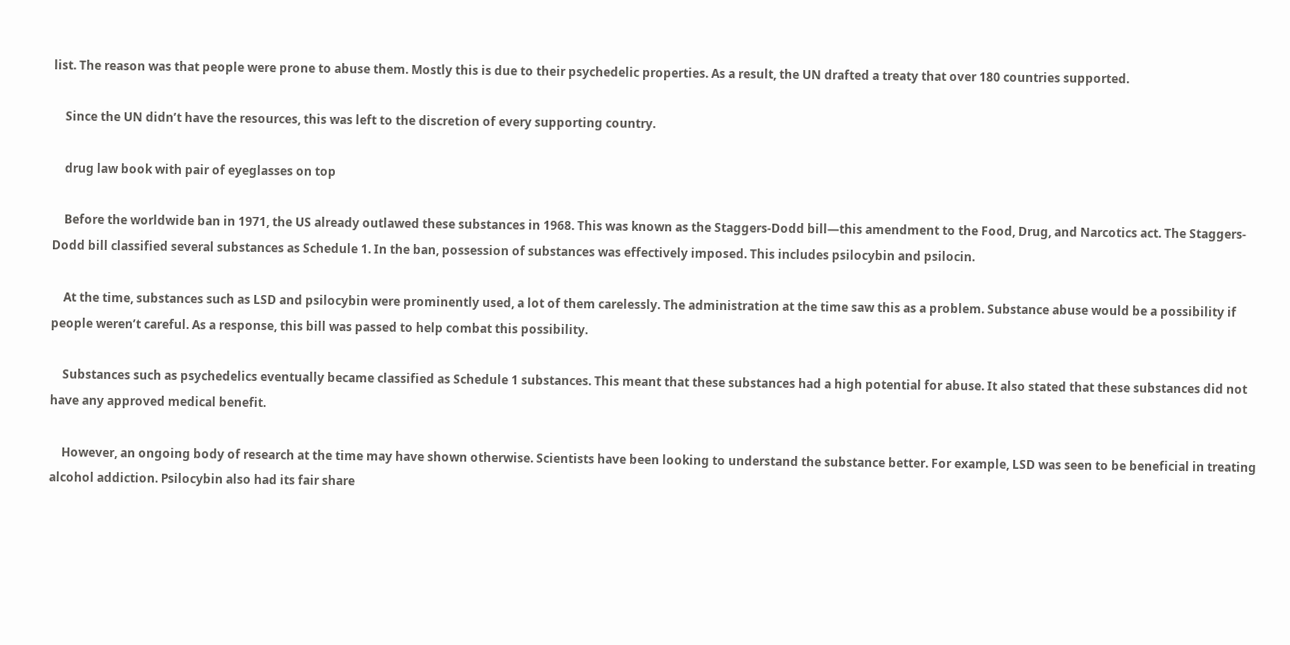list. The reason was that people were prone to abuse them. Mostly this is due to their psychedelic properties. As a result, the UN drafted a treaty that over 180 countries supported.

    Since the UN didn’t have the resources, this was left to the discretion of every supporting country.

    drug law book with pair of eyeglasses on top

    Before the worldwide ban in 1971, the US already outlawed these substances in 1968. This was known as the Staggers-Dodd bill—this amendment to the Food, Drug, and Narcotics act. The Staggers-Dodd bill classified several substances as Schedule 1. In the ban, possession of substances was effectively imposed. This includes psilocybin and psilocin.

    At the time, substances such as LSD and psilocybin were prominently used, a lot of them carelessly. The administration at the time saw this as a problem. Substance abuse would be a possibility if people weren’t careful. As a response, this bill was passed to help combat this possibility.

    Substances such as psychedelics eventually became classified as Schedule 1 substances. This meant that these substances had a high potential for abuse. It also stated that these substances did not have any approved medical benefit.

    However, an ongoing body of research at the time may have shown otherwise. Scientists have been looking to understand the substance better. For example, LSD was seen to be beneficial in treating alcohol addiction. Psilocybin also had its fair share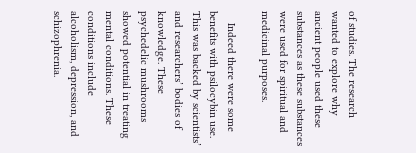of studies. The research wanted to explore why ancient people used these substances as these substances were used for spiritual and medicinal purposes.

    Indeed there were some benefits with psilocybin use. This was backed by scientists’ and researchers’ bodies of knowledge. These psychedelic mushrooms showed potential in treating mental conditions. These conditions include alcoholism, depression, and schizophrenia.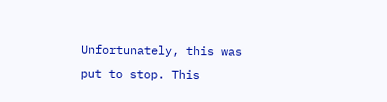Unfortunately, this was put to stop. This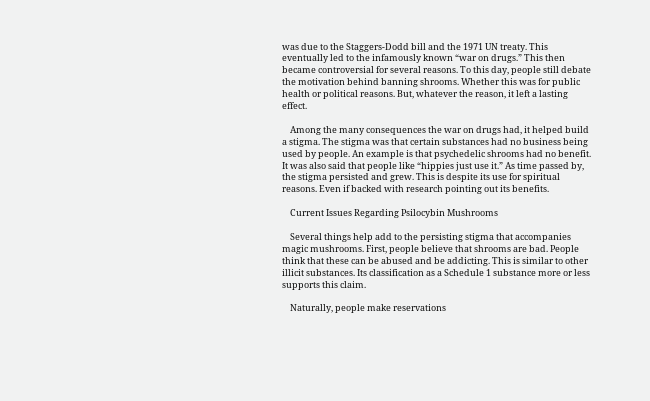was due to the Staggers-Dodd bill and the 1971 UN treaty. This eventually led to the infamously known “war on drugs.” This then became controversial for several reasons. To this day, people still debate the motivation behind banning shrooms. Whether this was for public health or political reasons. But, whatever the reason, it left a lasting effect.

    Among the many consequences the war on drugs had, it helped build a stigma. The stigma was that certain substances had no business being used by people. An example is that psychedelic shrooms had no benefit. It was also said that people like “hippies just use it.” As time passed by, the stigma persisted and grew. This is despite its use for spiritual reasons. Even if backed with research pointing out its benefits.

    Current Issues Regarding Psilocybin Mushrooms

    Several things help add to the persisting stigma that accompanies magic mushrooms. First, people believe that shrooms are bad. People think that these can be abused and be addicting. This is similar to other illicit substances. Its classification as a Schedule 1 substance more or less supports this claim.

    Naturally, people make reservations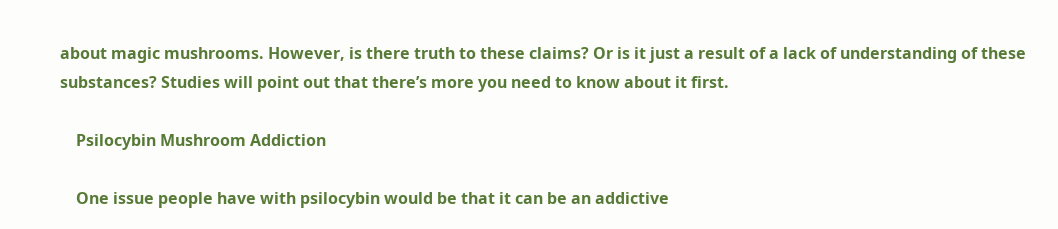about magic mushrooms. However, is there truth to these claims? Or is it just a result of a lack of understanding of these substances? Studies will point out that there’s more you need to know about it first.

    Psilocybin Mushroom Addiction

    One issue people have with psilocybin would be that it can be an addictive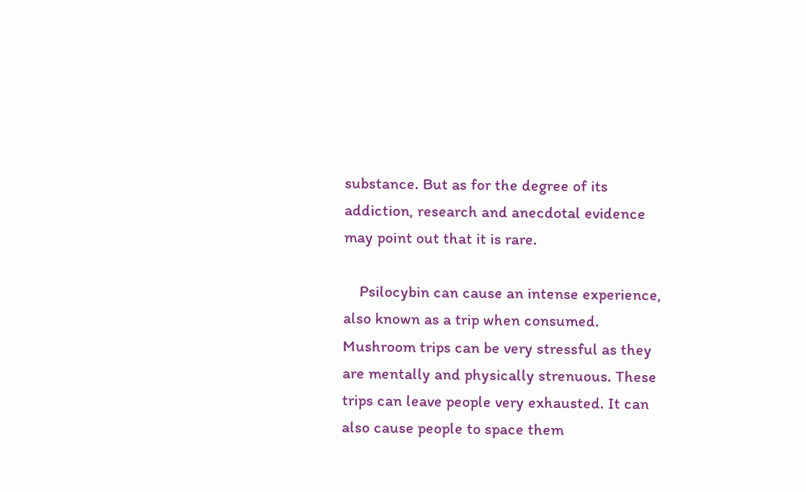substance. But as for the degree of its addiction, research and anecdotal evidence may point out that it is rare.

    Psilocybin can cause an intense experience, also known as a trip when consumed. Mushroom trips can be very stressful as they are mentally and physically strenuous. These trips can leave people very exhausted. It can also cause people to space them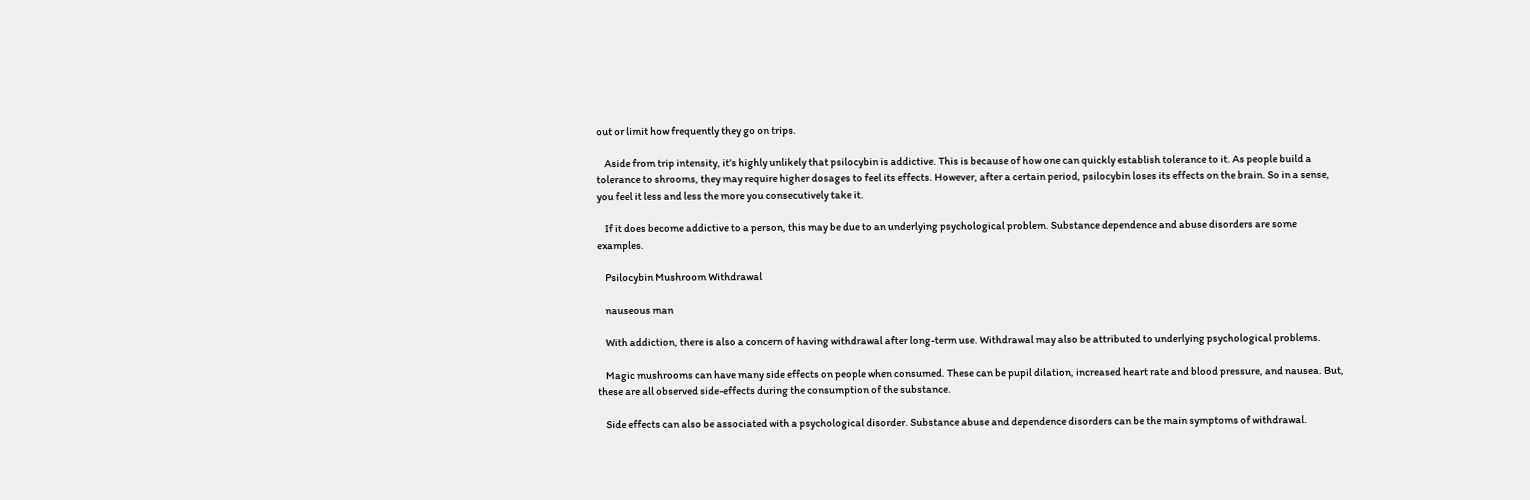out or limit how frequently they go on trips.

    Aside from trip intensity, it’s highly unlikely that psilocybin is addictive. This is because of how one can quickly establish tolerance to it. As people build a tolerance to shrooms, they may require higher dosages to feel its effects. However, after a certain period, psilocybin loses its effects on the brain. So in a sense, you feel it less and less the more you consecutively take it.

    If it does become addictive to a person, this may be due to an underlying psychological problem. Substance dependence and abuse disorders are some examples.

    Psilocybin Mushroom Withdrawal

    nauseous man

    With addiction, there is also a concern of having withdrawal after long-term use. Withdrawal may also be attributed to underlying psychological problems.

    Magic mushrooms can have many side effects on people when consumed. These can be pupil dilation, increased heart rate and blood pressure, and nausea. But, these are all observed side-effects during the consumption of the substance.

    Side effects can also be associated with a psychological disorder. Substance abuse and dependence disorders can be the main symptoms of withdrawal.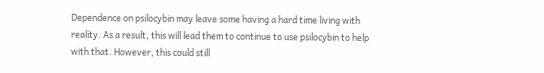Dependence on psilocybin may leave some having a hard time living with reality. As a result, this will lead them to continue to use psilocybin to help with that. However, this could still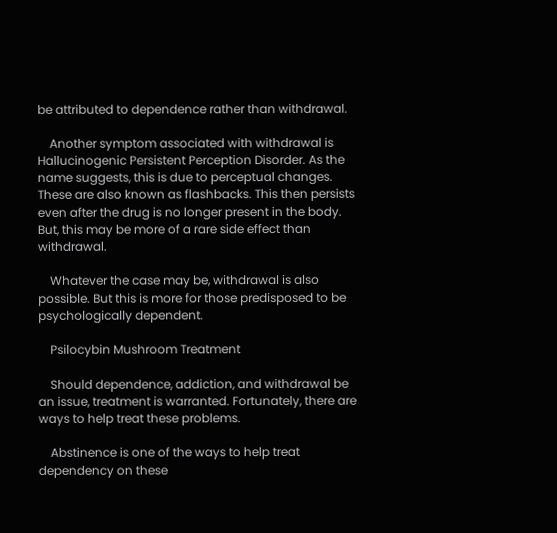be attributed to dependence rather than withdrawal.

    Another symptom associated with withdrawal is Hallucinogenic Persistent Perception Disorder. As the name suggests, this is due to perceptual changes. These are also known as flashbacks. This then persists even after the drug is no longer present in the body. But, this may be more of a rare side effect than withdrawal.

    Whatever the case may be, withdrawal is also possible. But this is more for those predisposed to be psychologically dependent.

    Psilocybin Mushroom Treatment

    Should dependence, addiction, and withdrawal be an issue, treatment is warranted. Fortunately, there are ways to help treat these problems.

    Abstinence is one of the ways to help treat dependency on these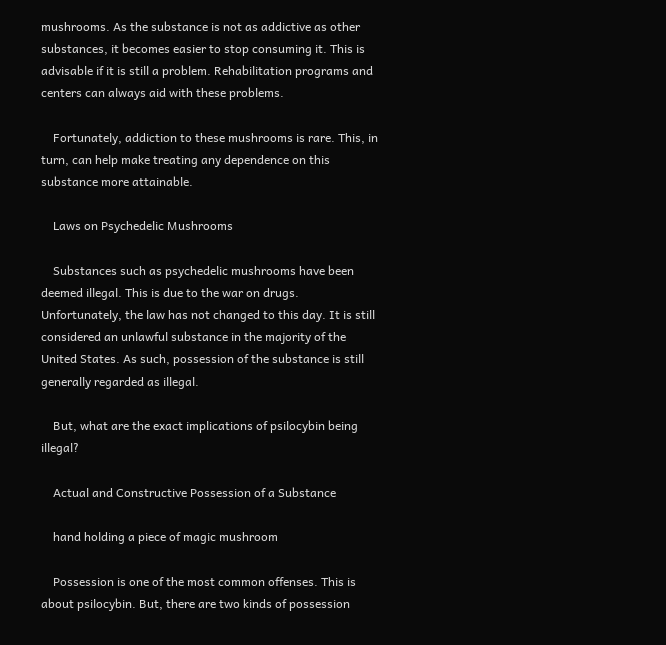mushrooms. As the substance is not as addictive as other substances, it becomes easier to stop consuming it. This is advisable if it is still a problem. Rehabilitation programs and centers can always aid with these problems.

    Fortunately, addiction to these mushrooms is rare. This, in turn, can help make treating any dependence on this substance more attainable.

    Laws on Psychedelic Mushrooms

    Substances such as psychedelic mushrooms have been deemed illegal. This is due to the war on drugs. Unfortunately, the law has not changed to this day. It is still considered an unlawful substance in the majority of the United States. As such, possession of the substance is still generally regarded as illegal.

    But, what are the exact implications of psilocybin being illegal?

    Actual and Constructive Possession of a Substance

    hand holding a piece of magic mushroom

    Possession is one of the most common offenses. This is about psilocybin. But, there are two kinds of possession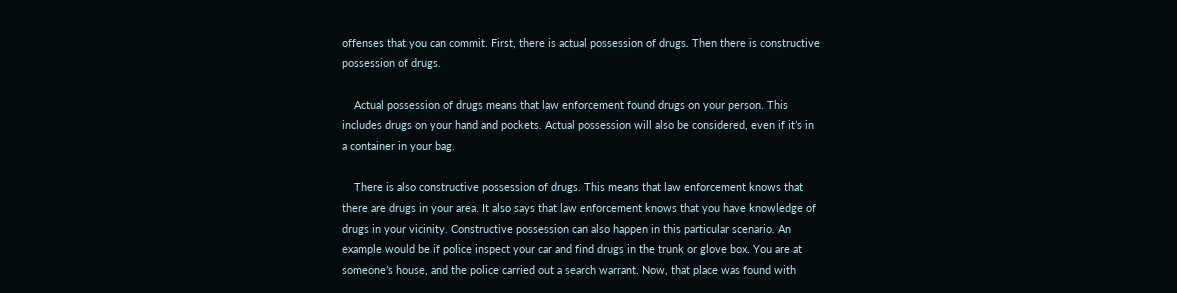offenses that you can commit. First, there is actual possession of drugs. Then there is constructive possession of drugs.

    Actual possession of drugs means that law enforcement found drugs on your person. This includes drugs on your hand and pockets. Actual possession will also be considered, even if it’s in a container in your bag.

    There is also constructive possession of drugs. This means that law enforcement knows that there are drugs in your area. It also says that law enforcement knows that you have knowledge of drugs in your vicinity. Constructive possession can also happen in this particular scenario. An example would be if police inspect your car and find drugs in the trunk or glove box. You are at someone’s house, and the police carried out a search warrant. Now, that place was found with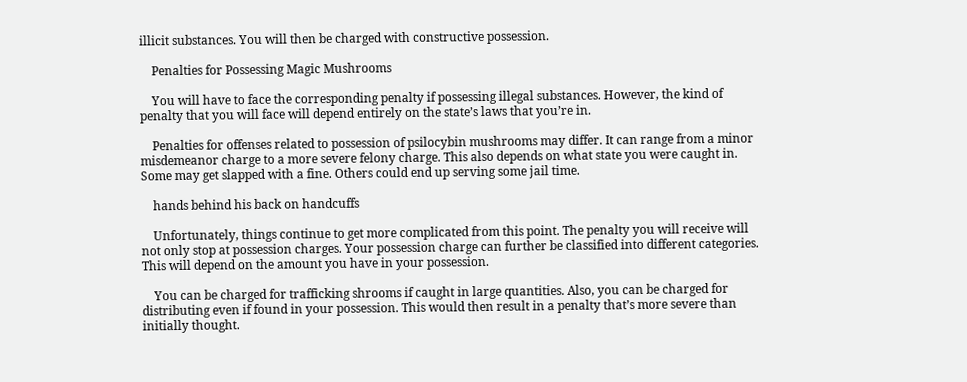illicit substances. You will then be charged with constructive possession.

    Penalties for Possessing Magic Mushrooms

    You will have to face the corresponding penalty if possessing illegal substances. However, the kind of penalty that you will face will depend entirely on the state’s laws that you’re in.

    Penalties for offenses related to possession of psilocybin mushrooms may differ. It can range from a minor misdemeanor charge to a more severe felony charge. This also depends on what state you were caught in. Some may get slapped with a fine. Others could end up serving some jail time.

    hands behind his back on handcuffs

    Unfortunately, things continue to get more complicated from this point. The penalty you will receive will not only stop at possession charges. Your possession charge can further be classified into different categories. This will depend on the amount you have in your possession.

    You can be charged for trafficking shrooms if caught in large quantities. Also, you can be charged for distributing even if found in your possession. This would then result in a penalty that’s more severe than initially thought.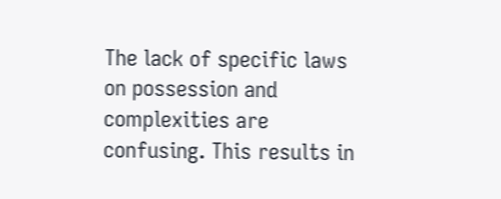The lack of specific laws on possession and complexities are confusing. This results in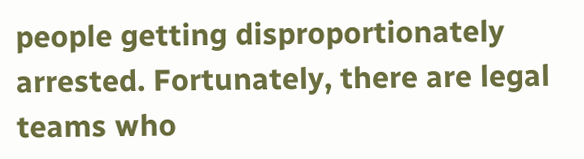people getting disproportionately arrested. Fortunately, there are legal teams who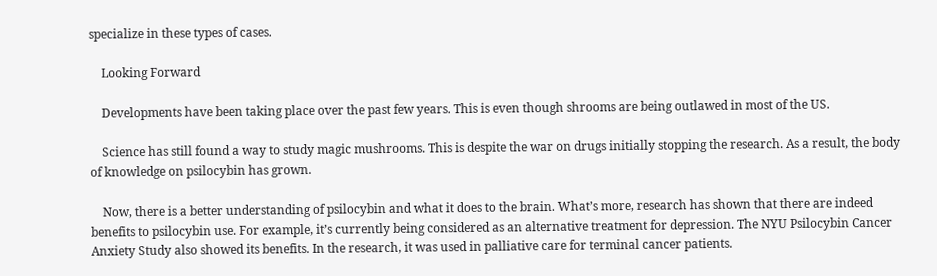specialize in these types of cases.

    Looking Forward

    Developments have been taking place over the past few years. This is even though shrooms are being outlawed in most of the US.

    Science has still found a way to study magic mushrooms. This is despite the war on drugs initially stopping the research. As a result, the body of knowledge on psilocybin has grown.

    Now, there is a better understanding of psilocybin and what it does to the brain. What’s more, research has shown that there are indeed benefits to psilocybin use. For example, it’s currently being considered as an alternative treatment for depression. The NYU Psilocybin Cancer Anxiety Study also showed its benefits. In the research, it was used in palliative care for terminal cancer patients.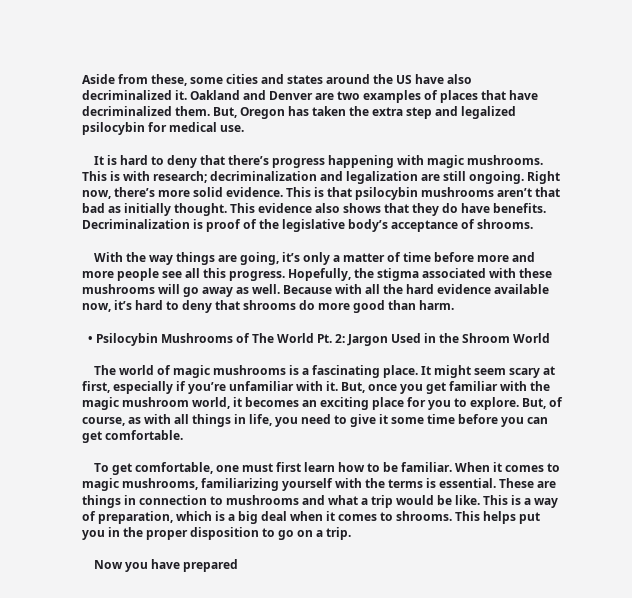Aside from these, some cities and states around the US have also decriminalized it. Oakland and Denver are two examples of places that have decriminalized them. But, Oregon has taken the extra step and legalized psilocybin for medical use.

    It is hard to deny that there’s progress happening with magic mushrooms. This is with research; decriminalization and legalization are still ongoing. Right now, there’s more solid evidence. This is that psilocybin mushrooms aren’t that bad as initially thought. This evidence also shows that they do have benefits. Decriminalization is proof of the legislative body’s acceptance of shrooms.

    With the way things are going, it’s only a matter of time before more and more people see all this progress. Hopefully, the stigma associated with these mushrooms will go away as well. Because with all the hard evidence available now, it’s hard to deny that shrooms do more good than harm.

  • Psilocybin Mushrooms of The World Pt. 2: Jargon Used in the Shroom World

    The world of magic mushrooms is a fascinating place. It might seem scary at first, especially if you’re unfamiliar with it. But, once you get familiar with the magic mushroom world, it becomes an exciting place for you to explore. But, of course, as with all things in life, you need to give it some time before you can get comfortable.

    To get comfortable, one must first learn how to be familiar. When it comes to magic mushrooms, familiarizing yourself with the terms is essential. These are things in connection to mushrooms and what a trip would be like. This is a way of preparation, which is a big deal when it comes to shrooms. This helps put you in the proper disposition to go on a trip.

    Now you have prepared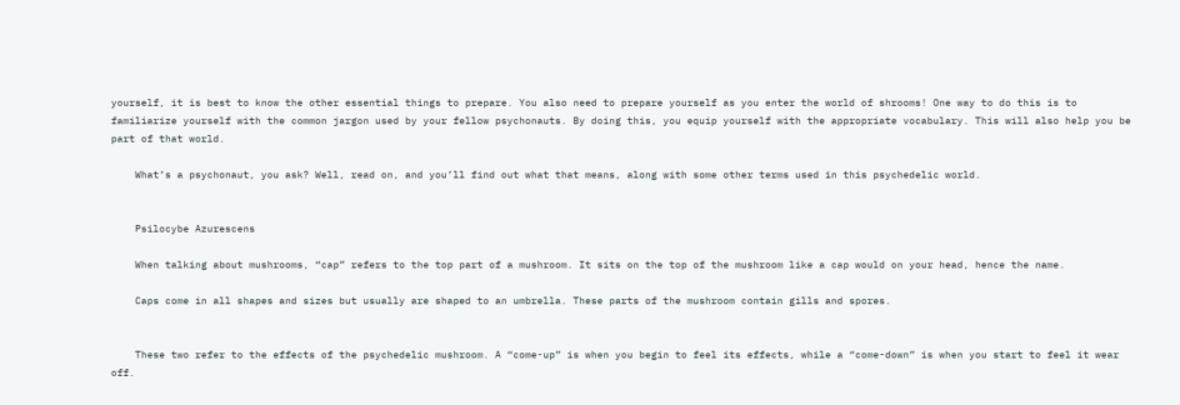yourself, it is best to know the other essential things to prepare. You also need to prepare yourself as you enter the world of shrooms! One way to do this is to familiarize yourself with the common jargon used by your fellow psychonauts. By doing this, you equip yourself with the appropriate vocabulary. This will also help you be part of that world.

    What’s a psychonaut, you ask? Well, read on, and you’ll find out what that means, along with some other terms used in this psychedelic world.


    Psilocybe Azurescens

    When talking about mushrooms, “cap” refers to the top part of a mushroom. It sits on the top of the mushroom like a cap would on your head, hence the name.

    Caps come in all shapes and sizes but usually are shaped to an umbrella. These parts of the mushroom contain gills and spores.


    These two refer to the effects of the psychedelic mushroom. A “come-up” is when you begin to feel its effects, while a “come-down” is when you start to feel it wear off.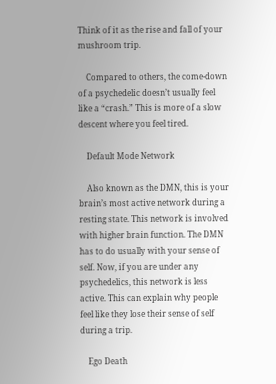Think of it as the rise and fall of your mushroom trip.

    Compared to others, the come-down of a psychedelic doesn’t usually feel like a “crash.” This is more of a slow descent where you feel tired.

    Default Mode Network

    Also known as the DMN, this is your brain’s most active network during a resting state. This network is involved with higher brain function. The DMN has to do usually with your sense of self. Now, if you are under any psychedelics, this network is less active. This can explain why people feel like they lose their sense of self during a trip.

    Ego Death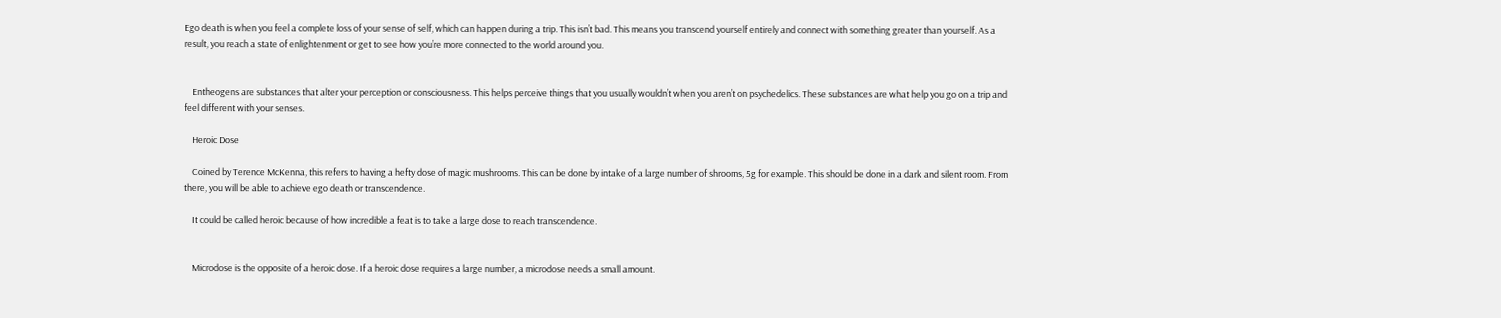Ego death is when you feel a complete loss of your sense of self, which can happen during a trip. This isn’t bad. This means you transcend yourself entirely and connect with something greater than yourself. As a result, you reach a state of enlightenment or get to see how you’re more connected to the world around you.


    Entheogens are substances that alter your perception or consciousness. This helps perceive things that you usually wouldn’t when you aren’t on psychedelics. These substances are what help you go on a trip and feel different with your senses.

    Heroic Dose

    Coined by Terence McKenna, this refers to having a hefty dose of magic mushrooms. This can be done by intake of a large number of shrooms, 5g for example. This should be done in a dark and silent room. From there, you will be able to achieve ego death or transcendence.

    It could be called heroic because of how incredible a feat is to take a large dose to reach transcendence.


    Microdose is the opposite of a heroic dose. If a heroic dose requires a large number, a microdose needs a small amount.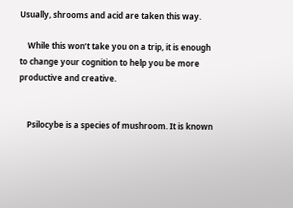Usually, shrooms and acid are taken this way.

    While this won’t take you on a trip, it is enough to change your cognition to help you be more productive and creative.


    Psilocybe is a species of mushroom. It is known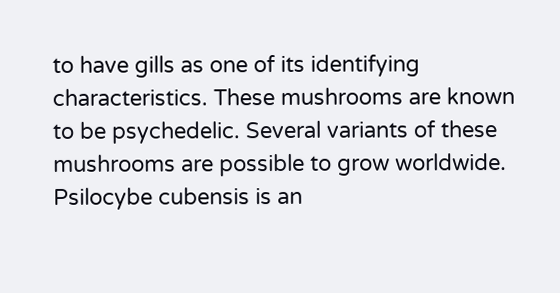to have gills as one of its identifying characteristics. These mushrooms are known to be psychedelic. Several variants of these mushrooms are possible to grow worldwide. Psilocybe cubensis is an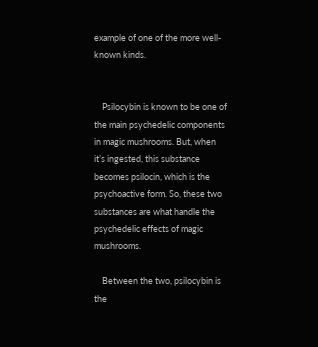example of one of the more well-known kinds.


    Psilocybin is known to be one of the main psychedelic components in magic mushrooms. But, when it’s ingested, this substance becomes psilocin, which is the psychoactive form. So, these two substances are what handle the psychedelic effects of magic mushrooms.

    Between the two, psilocybin is the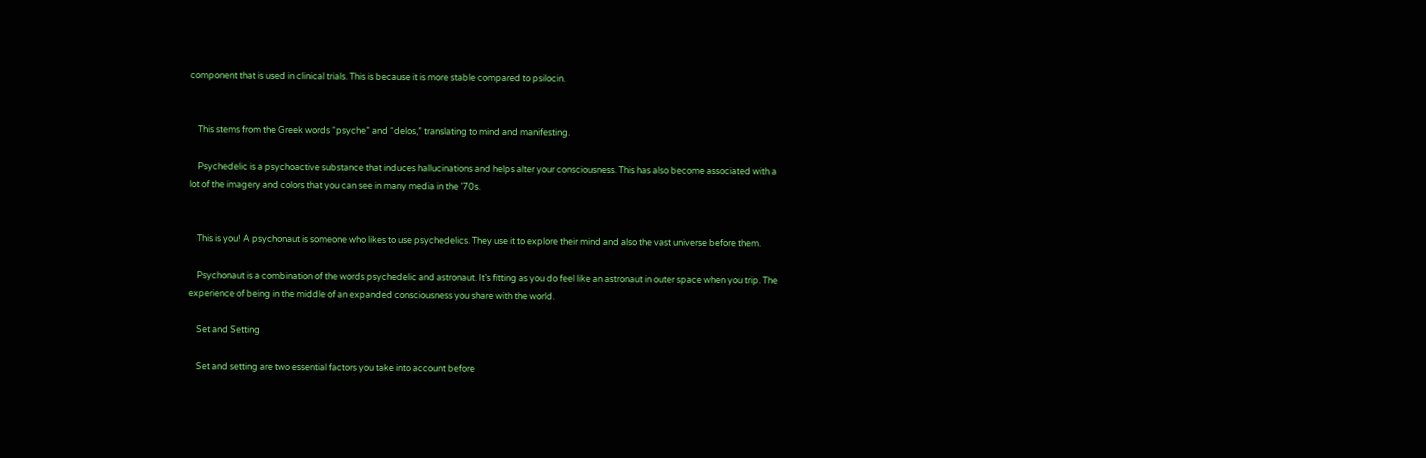component that is used in clinical trials. This is because it is more stable compared to psilocin.


    This stems from the Greek words “psyche” and “delos,” translating to mind and manifesting.

    Psychedelic is a psychoactive substance that induces hallucinations and helps alter your consciousness. This has also become associated with a lot of the imagery and colors that you can see in many media in the ’70s.


    This is you! A psychonaut is someone who likes to use psychedelics. They use it to explore their mind and also the vast universe before them.

    Psychonaut is a combination of the words psychedelic and astronaut. It’s fitting as you do feel like an astronaut in outer space when you trip. The experience of being in the middle of an expanded consciousness you share with the world.

    Set and Setting

    Set and setting are two essential factors you take into account before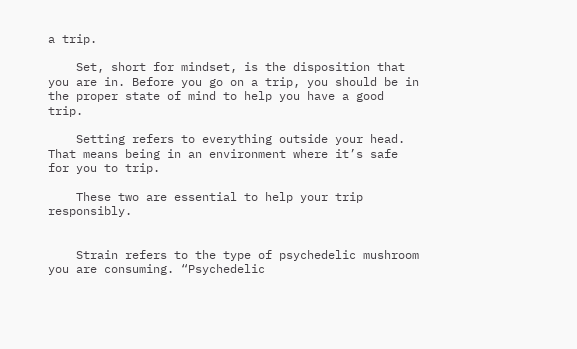a trip.

    Set, short for mindset, is the disposition that you are in. Before you go on a trip, you should be in the proper state of mind to help you have a good trip.

    Setting refers to everything outside your head. That means being in an environment where it’s safe for you to trip.

    These two are essential to help your trip responsibly.


    Strain refers to the type of psychedelic mushroom you are consuming. “Psychedelic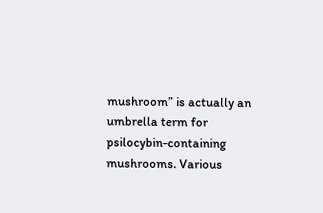mushroom” is actually an umbrella term for psilocybin-containing mushrooms. Various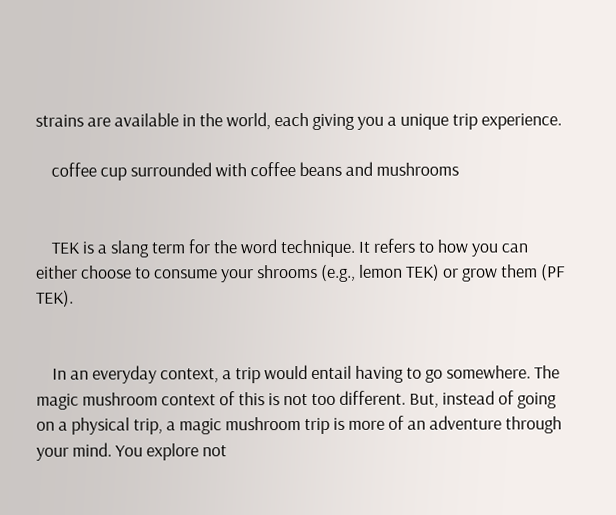strains are available in the world, each giving you a unique trip experience.

    coffee cup surrounded with coffee beans and mushrooms


    TEK is a slang term for the word technique. It refers to how you can either choose to consume your shrooms (e.g., lemon TEK) or grow them (PF TEK).


    In an everyday context, a trip would entail having to go somewhere. The magic mushroom context of this is not too different. But, instead of going on a physical trip, a magic mushroom trip is more of an adventure through your mind. You explore not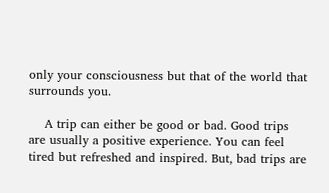only your consciousness but that of the world that surrounds you.

    A trip can either be good or bad. Good trips are usually a positive experience. You can feel tired but refreshed and inspired. But, bad trips are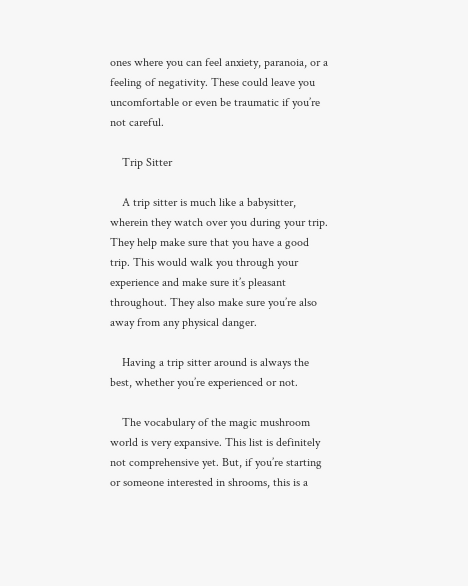ones where you can feel anxiety, paranoia, or a feeling of negativity. These could leave you uncomfortable or even be traumatic if you’re not careful.

    Trip Sitter

    A trip sitter is much like a babysitter, wherein they watch over you during your trip. They help make sure that you have a good trip. This would walk you through your experience and make sure it’s pleasant throughout. They also make sure you’re also away from any physical danger.

    Having a trip sitter around is always the best, whether you’re experienced or not.

    The vocabulary of the magic mushroom world is very expansive. This list is definitely not comprehensive yet. But, if you’re starting or someone interested in shrooms, this is a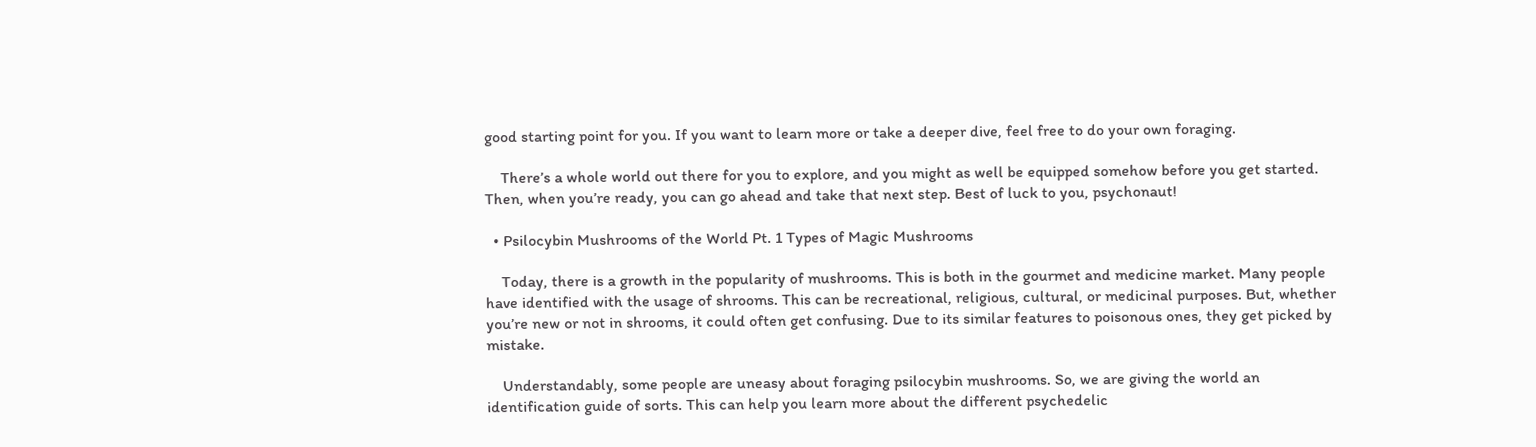good starting point for you. If you want to learn more or take a deeper dive, feel free to do your own foraging.

    There’s a whole world out there for you to explore, and you might as well be equipped somehow before you get started. Then, when you’re ready, you can go ahead and take that next step. Best of luck to you, psychonaut!

  • Psilocybin Mushrooms of the World Pt. 1 Types of Magic Mushrooms

    Today, there is a growth in the popularity of mushrooms. This is both in the gourmet and medicine market. Many people have identified with the usage of shrooms. This can be recreational, religious, cultural, or medicinal purposes. But, whether you’re new or not in shrooms, it could often get confusing. Due to its similar features to poisonous ones, they get picked by mistake.

    Understandably, some people are uneasy about foraging psilocybin mushrooms. So, we are giving the world an identification guide of sorts. This can help you learn more about the different psychedelic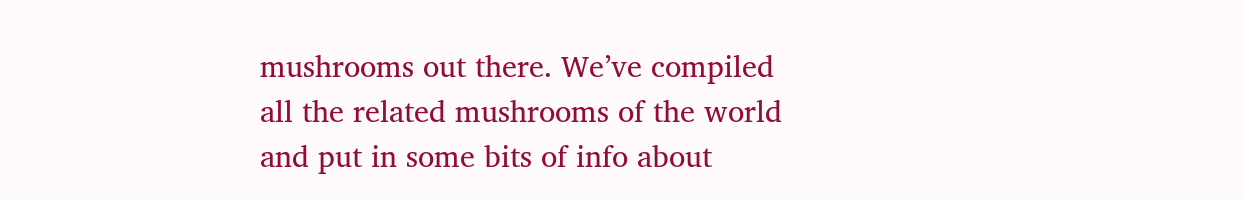mushrooms out there. We’ve compiled all the related mushrooms of the world and put in some bits of info about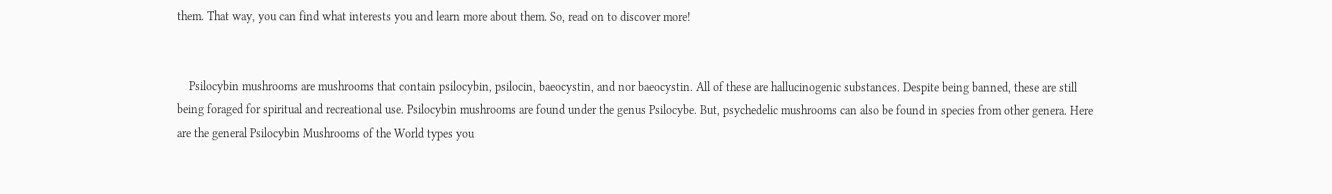them. That way, you can find what interests you and learn more about them. So, read on to discover more!


    Psilocybin mushrooms are mushrooms that contain psilocybin, psilocin, baeocystin, and nor baeocystin. All of these are hallucinogenic substances. Despite being banned, these are still being foraged for spiritual and recreational use. Psilocybin mushrooms are found under the genus Psilocybe. But, psychedelic mushrooms can also be found in species from other genera. Here are the general Psilocybin Mushrooms of the World types you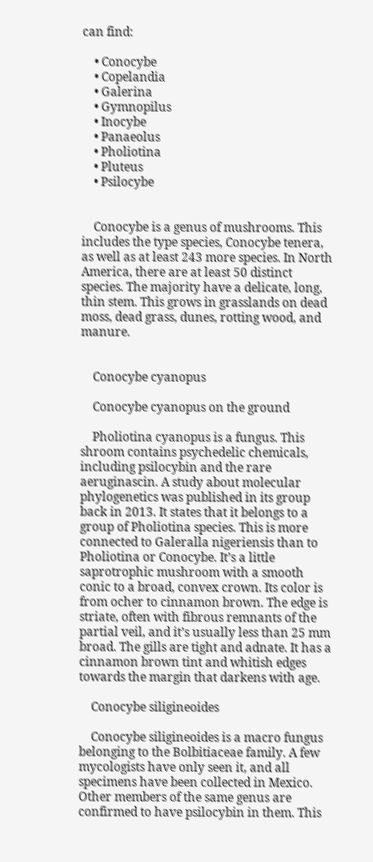can find:

    • Conocybe
    • Copelandia
    • Galerina
    • Gymnopilus
    • Inocybe
    • Panaeolus
    • Pholiotina
    • Pluteus
    • Psilocybe


    Conocybe is a genus of mushrooms. This includes the type species, Conocybe tenera, as well as at least 243 more species. In North America, there are at least 50 distinct species. The majority have a delicate, long, thin stem. This grows in grasslands on dead moss, dead grass, dunes, rotting wood, and manure.


    Conocybe cyanopus

    Conocybe cyanopus on the ground

    Pholiotina cyanopus is a fungus. This shroom contains psychedelic chemicals, including psilocybin and the rare aeruginascin. A study about molecular phylogenetics was published in its group back in 2013. It states that it belongs to a group of Pholiotina species. This is more connected to Galeralla nigeriensis than to Pholiotina or Conocybe. It’s a little saprotrophic mushroom with a smooth conic to a broad, convex crown. Its color is from ocher to cinnamon brown. The edge is striate, often with fibrous remnants of the partial veil, and it’s usually less than 25 mm broad. The gills are tight and adnate. It has a cinnamon brown tint and whitish edges towards the margin that darkens with age.

    Conocybe siligineoides

    Conocybe siligineoides is a macro fungus belonging to the Bolbitiaceae family. A few mycologists have only seen it, and all specimens have been collected in Mexico. Other members of the same genus are confirmed to have psilocybin in them. This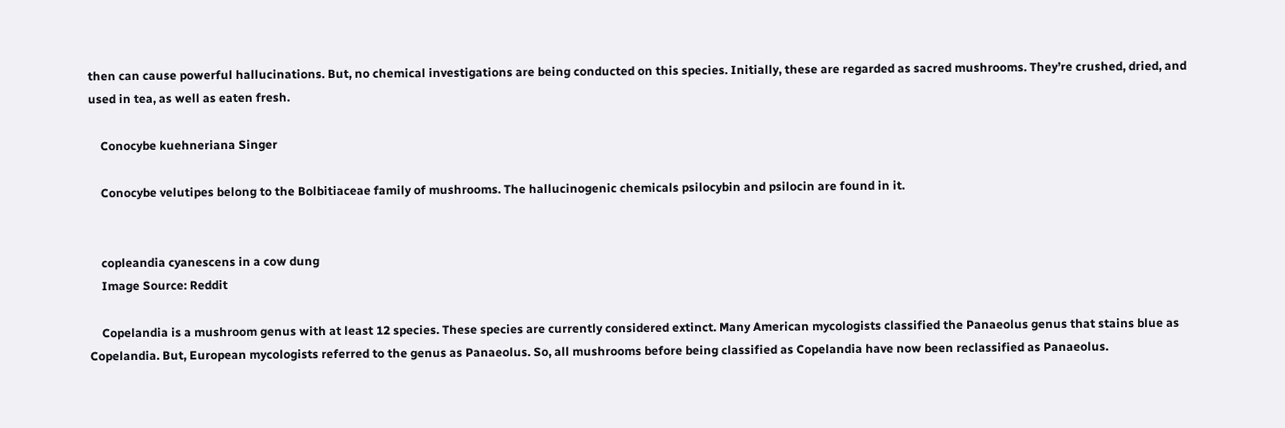then can cause powerful hallucinations. But, no chemical investigations are being conducted on this species. Initially, these are regarded as sacred mushrooms. They’re crushed, dried, and used in tea, as well as eaten fresh.

    Conocybe kuehneriana Singer

    Conocybe velutipes belong to the Bolbitiaceae family of mushrooms. The hallucinogenic chemicals psilocybin and psilocin are found in it.


    copleandia cyanescens in a cow dung
    Image Source: Reddit

    Copelandia is a mushroom genus with at least 12 species. These species are currently considered extinct. Many American mycologists classified the Panaeolus genus that stains blue as Copelandia. But, European mycologists referred to the genus as Panaeolus. So, all mushrooms before being classified as Copelandia have now been reclassified as Panaeolus.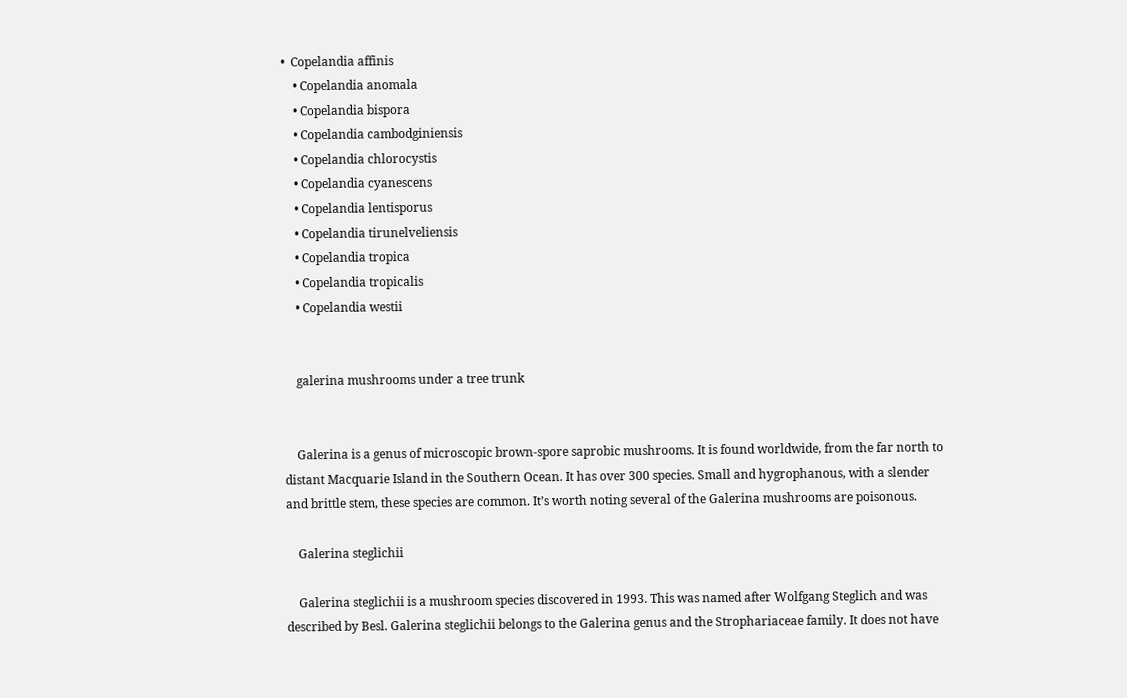•  Copelandia affinis
    • Copelandia anomala
    • Copelandia bispora
    • Copelandia cambodginiensis
    • Copelandia chlorocystis
    • Copelandia cyanescens
    • Copelandia lentisporus
    • Copelandia tirunelveliensis
    • Copelandia tropica
    • Copelandia tropicalis
    • Copelandia westii


    galerina mushrooms under a tree trunk


    Galerina is a genus of microscopic brown-spore saprobic mushrooms. It is found worldwide, from the far north to distant Macquarie Island in the Southern Ocean. It has over 300 species. Small and hygrophanous, with a slender and brittle stem, these species are common. It’s worth noting several of the Galerina mushrooms are poisonous.

    Galerina steglichii

    Galerina steglichii is a mushroom species discovered in 1993. This was named after Wolfgang Steglich and was described by Besl. Galerina steglichii belongs to the Galerina genus and the Strophariaceae family. It does not have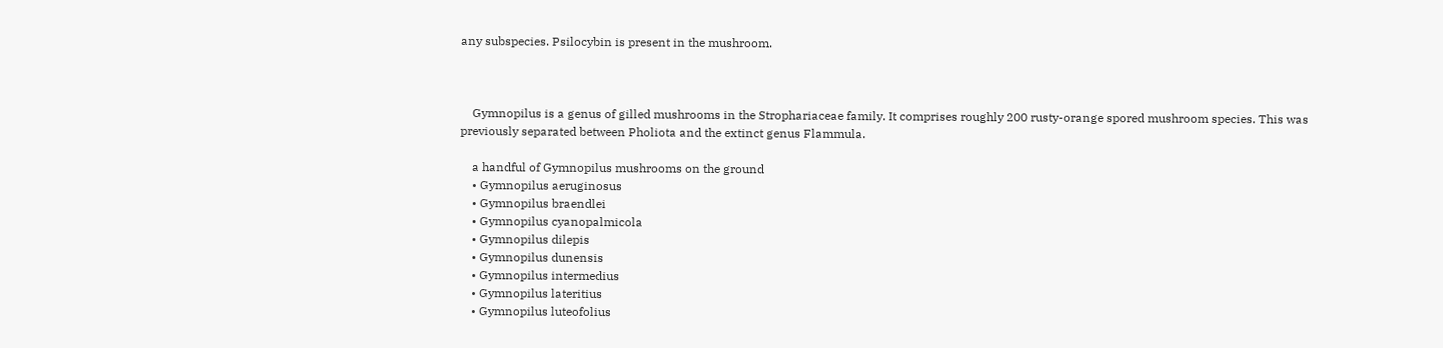any subspecies. Psilocybin is present in the mushroom.



    Gymnopilus is a genus of gilled mushrooms in the Strophariaceae family. It comprises roughly 200 rusty-orange spored mushroom species. This was previously separated between Pholiota and the extinct genus Flammula.

    a handful of Gymnopilus mushrooms on the ground
    • Gymnopilus aeruginosus
    • Gymnopilus braendlei
    • Gymnopilus cyanopalmicola
    • Gymnopilus dilepis
    • Gymnopilus dunensis
    • Gymnopilus intermedius
    • Gymnopilus lateritius
    • Gymnopilus luteofolius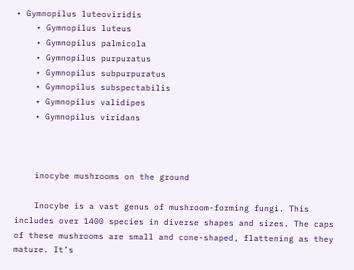• Gymnopilus luteoviridis
    • Gymnopilus luteus
    • Gymnopilus palmicola
    • Gymnopilus purpuratus
    • Gymnopilus subpurpuratus
    • Gymnopilus subspectabilis
    • Gymnopilus validipes
    • Gymnopilus viridans



    inocybe mushrooms on the ground

    Inocybe is a vast genus of mushroom-forming fungi. This includes over 1400 species in diverse shapes and sizes. The caps of these mushrooms are small and cone-shaped, flattening as they mature. It’s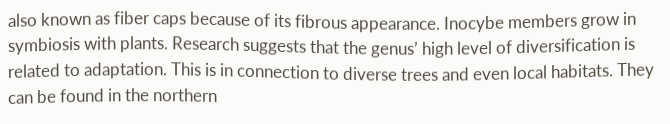also known as fiber caps because of its fibrous appearance. Inocybe members grow in symbiosis with plants. Research suggests that the genus’ high level of diversification is related to adaptation. This is in connection to diverse trees and even local habitats. They can be found in the northern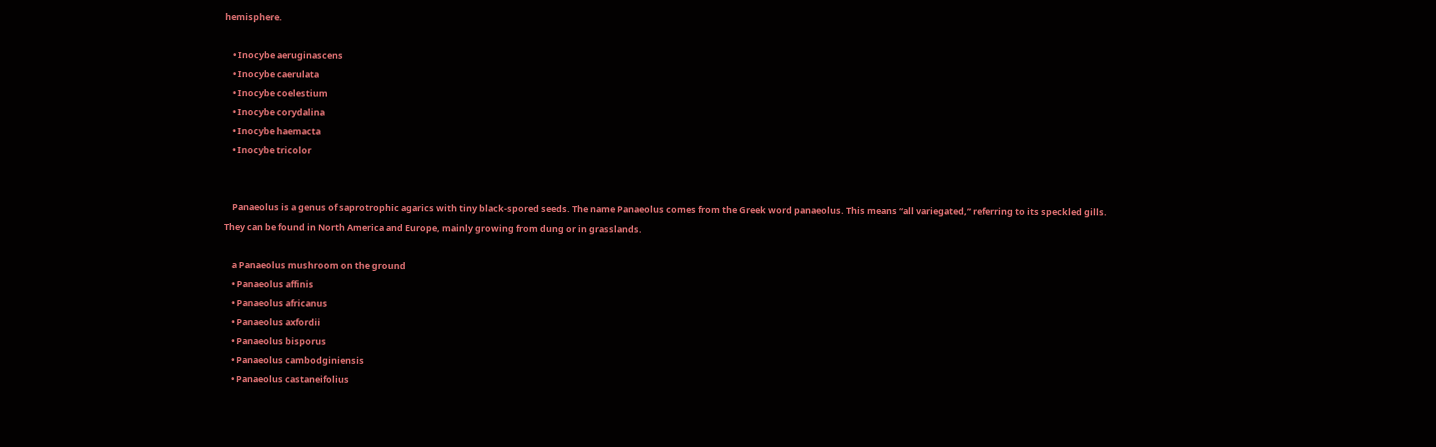hemisphere.

    • Inocybe aeruginascens
    • Inocybe caerulata
    • Inocybe coelestium
    • Inocybe corydalina
    • Inocybe haemacta
    • Inocybe tricolor


    Panaeolus is a genus of saprotrophic agarics with tiny black-spored seeds. The name Panaeolus comes from the Greek word panaeolus. This means “all variegated,” referring to its speckled gills. They can be found in North America and Europe, mainly growing from dung or in grasslands.

    a Panaeolus mushroom on the ground
    • Panaeolus affinis
    • Panaeolus africanus
    • Panaeolus axfordii
    • Panaeolus bisporus
    • Panaeolus cambodginiensis
    • Panaeolus castaneifolius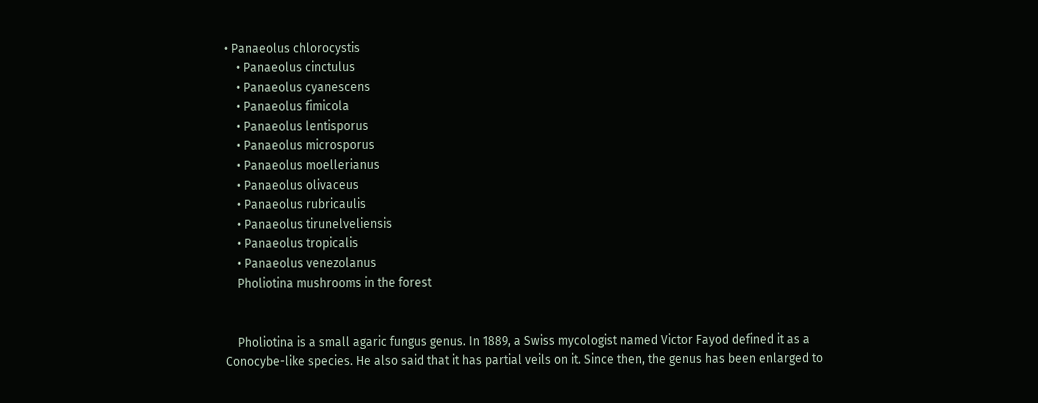• Panaeolus chlorocystis
    • Panaeolus cinctulus
    • Panaeolus cyanescens
    • Panaeolus fimicola
    • Panaeolus lentisporus
    • Panaeolus microsporus
    • Panaeolus moellerianus
    • Panaeolus olivaceus
    • Panaeolus rubricaulis
    • Panaeolus tirunelveliensis
    • Panaeolus tropicalis
    • Panaeolus venezolanus
    Pholiotina mushrooms in the forest


    Pholiotina is a small agaric fungus genus. In 1889, a Swiss mycologist named Victor Fayod defined it as a Conocybe-like species. He also said that it has partial veils on it. Since then, the genus has been enlarged to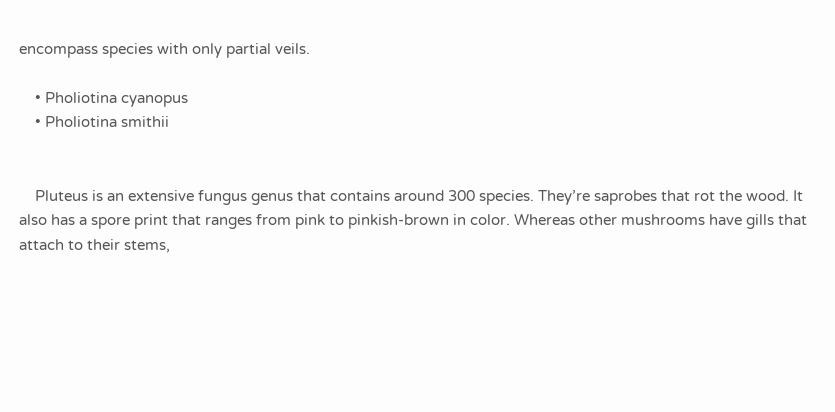encompass species with only partial veils.

    • Pholiotina cyanopus
    • Pholiotina smithii


    Pluteus is an extensive fungus genus that contains around 300 species. They’re saprobes that rot the wood. It also has a spore print that ranges from pink to pinkish-brown in color. Whereas other mushrooms have gills that attach to their stems,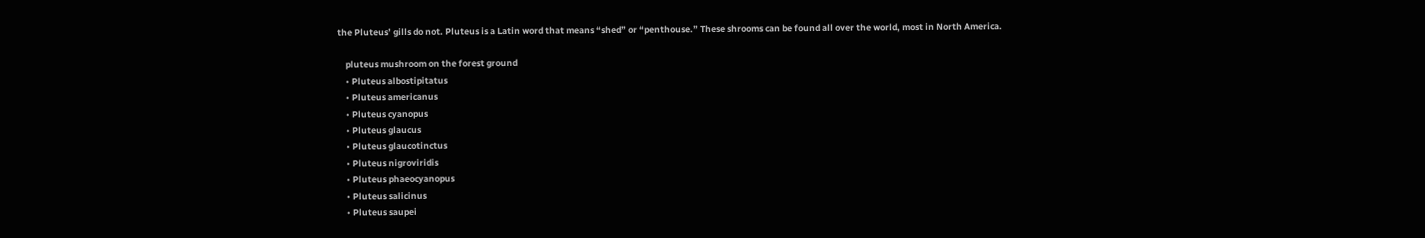the Pluteus’ gills do not. Pluteus is a Latin word that means “shed” or “penthouse.” These shrooms can be found all over the world, most in North America.

    pluteus mushroom on the forest ground
    • Pluteus albostipitatus
    • Pluteus americanus
    • Pluteus cyanopus
    • Pluteus glaucus
    • Pluteus glaucotinctus
    • Pluteus nigroviridis
    • Pluteus phaeocyanopus
    • Pluteus salicinus
    • Pluteus saupei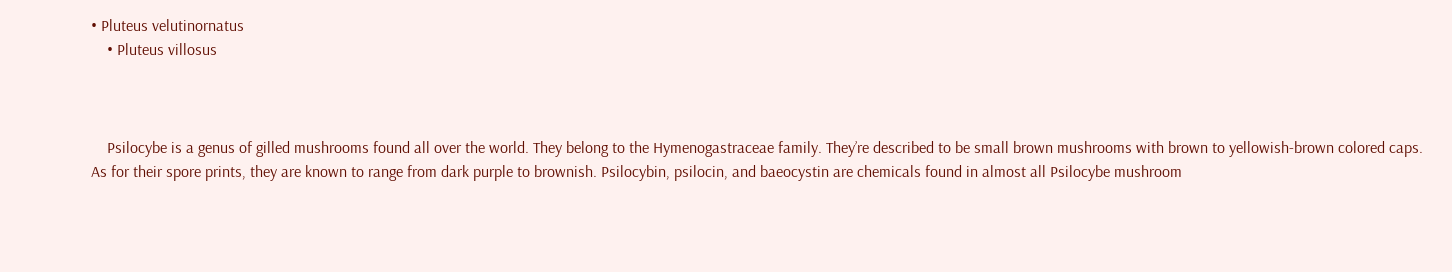• Pluteus velutinornatus
    • Pluteus villosus



    Psilocybe is a genus of gilled mushrooms found all over the world. They belong to the Hymenogastraceae family. They’re described to be small brown mushrooms with brown to yellowish-brown colored caps. As for their spore prints, they are known to range from dark purple to brownish. Psilocybin, psilocin, and baeocystin are chemicals found in almost all Psilocybe mushroom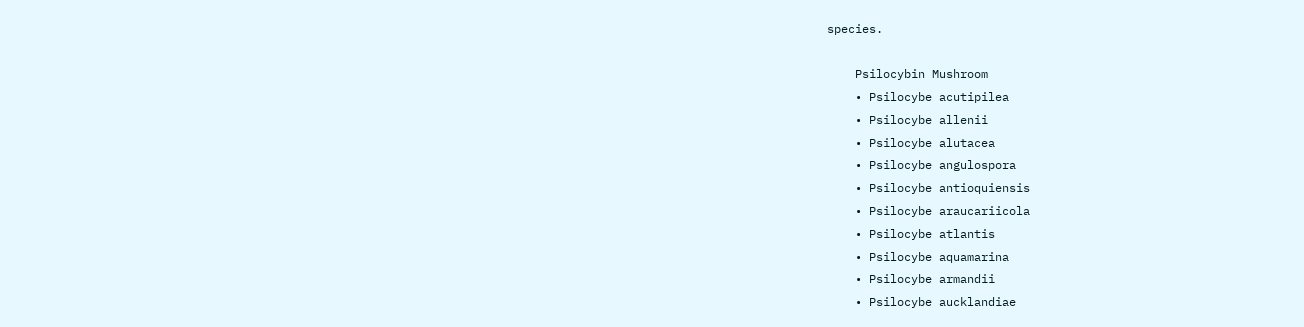species.

    Psilocybin Mushroom
    • Psilocybe acutipilea
    • Psilocybe allenii
    • Psilocybe alutacea
    • Psilocybe angulospora
    • Psilocybe antioquiensis
    • Psilocybe araucariicola
    • Psilocybe atlantis
    • Psilocybe aquamarina
    • Psilocybe armandii
    • Psilocybe aucklandiae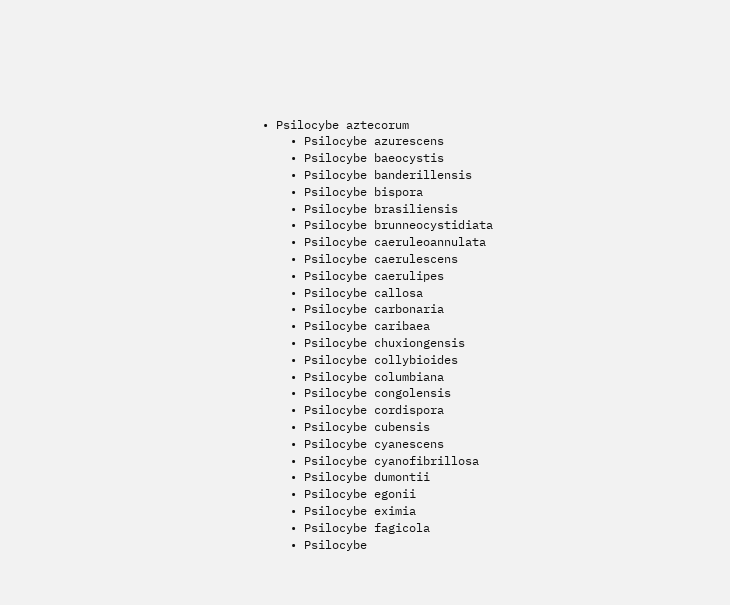• Psilocybe aztecorum
    • Psilocybe azurescens
    • Psilocybe baeocystis
    • Psilocybe banderillensis
    • Psilocybe bispora
    • Psilocybe brasiliensis
    • Psilocybe brunneocystidiata
    • Psilocybe caeruleoannulata
    • Psilocybe caerulescens
    • Psilocybe caerulipes
    • Psilocybe callosa
    • Psilocybe carbonaria
    • Psilocybe caribaea
    • Psilocybe chuxiongensis
    • Psilocybe collybioides
    • Psilocybe columbiana
    • Psilocybe congolensis
    • Psilocybe cordispora
    • Psilocybe cubensis
    • Psilocybe cyanescens
    • Psilocybe cyanofibrillosa
    • Psilocybe dumontii
    • Psilocybe egonii
    • Psilocybe eximia
    • Psilocybe fagicola
    • Psilocybe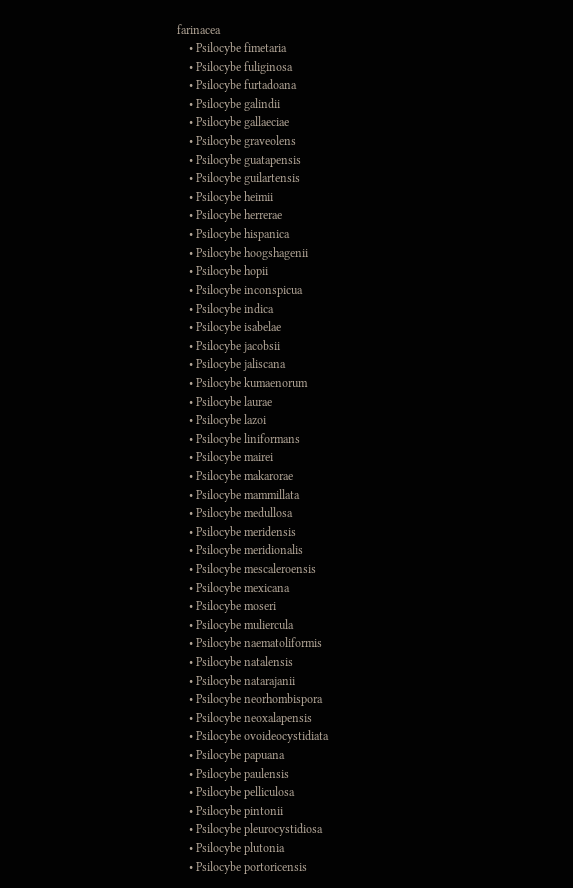farinacea
    • Psilocybe fimetaria
    • Psilocybe fuliginosa
    • Psilocybe furtadoana
    • Psilocybe galindii
    • Psilocybe gallaeciae
    • Psilocybe graveolens
    • Psilocybe guatapensis
    • Psilocybe guilartensis
    • Psilocybe heimii
    • Psilocybe herrerae
    • Psilocybe hispanica
    • Psilocybe hoogshagenii
    • Psilocybe hopii
    • Psilocybe inconspicua
    • Psilocybe indica
    • Psilocybe isabelae
    • Psilocybe jacobsii
    • Psilocybe jaliscana
    • Psilocybe kumaenorum
    • Psilocybe laurae
    • Psilocybe lazoi
    • Psilocybe liniformans
    • Psilocybe mairei
    • Psilocybe makarorae
    • Psilocybe mammillata
    • Psilocybe medullosa
    • Psilocybe meridensis
    • Psilocybe meridionalis
    • Psilocybe mescaleroensis
    • Psilocybe mexicana
    • Psilocybe moseri
    • Psilocybe muliercula
    • Psilocybe naematoliformis
    • Psilocybe natalensis
    • Psilocybe natarajanii
    • Psilocybe neorhombispora
    • Psilocybe neoxalapensis
    • Psilocybe ovoideocystidiata
    • Psilocybe papuana
    • Psilocybe paulensis
    • Psilocybe pelliculosa
    • Psilocybe pintonii
    • Psilocybe pleurocystidiosa
    • Psilocybe plutonia
    • Psilocybe portoricensis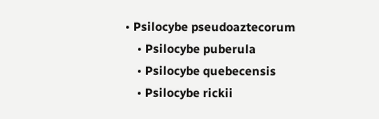• Psilocybe pseudoaztecorum
    • Psilocybe puberula
    • Psilocybe quebecensis
    • Psilocybe rickii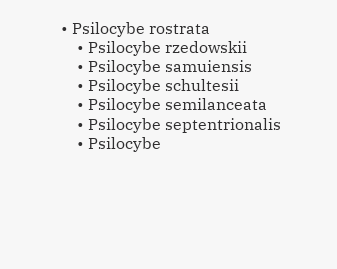• Psilocybe rostrata
    • Psilocybe rzedowskii
    • Psilocybe samuiensis
    • Psilocybe schultesii
    • Psilocybe semilanceata
    • Psilocybe septentrionalis
    • Psilocybe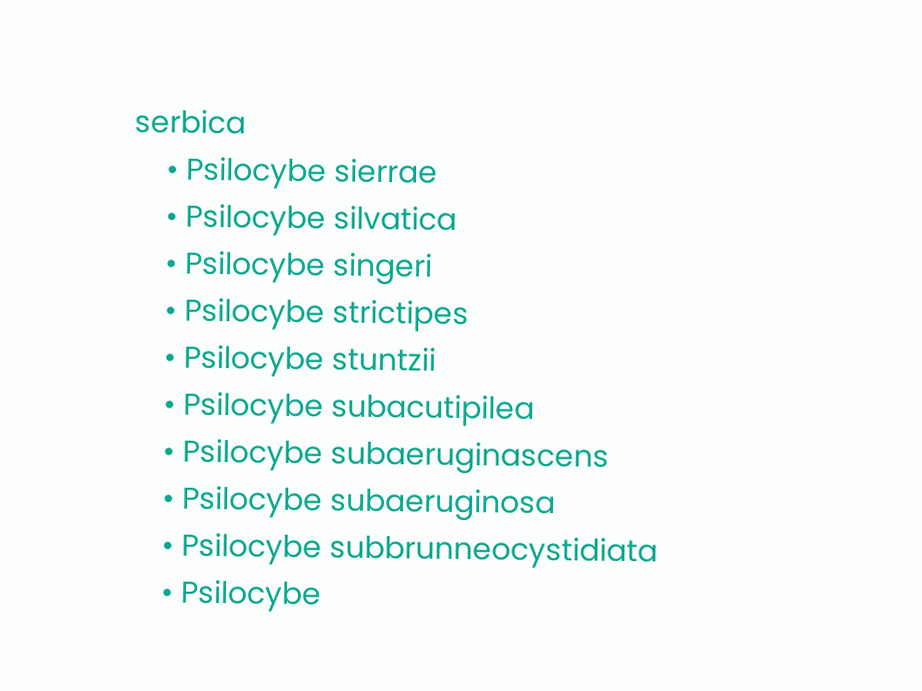serbica
    • Psilocybe sierrae
    • Psilocybe silvatica
    • Psilocybe singeri
    • Psilocybe strictipes
    • Psilocybe stuntzii
    • Psilocybe subacutipilea
    • Psilocybe subaeruginascens
    • Psilocybe subaeruginosa
    • Psilocybe subbrunneocystidiata
    • Psilocybe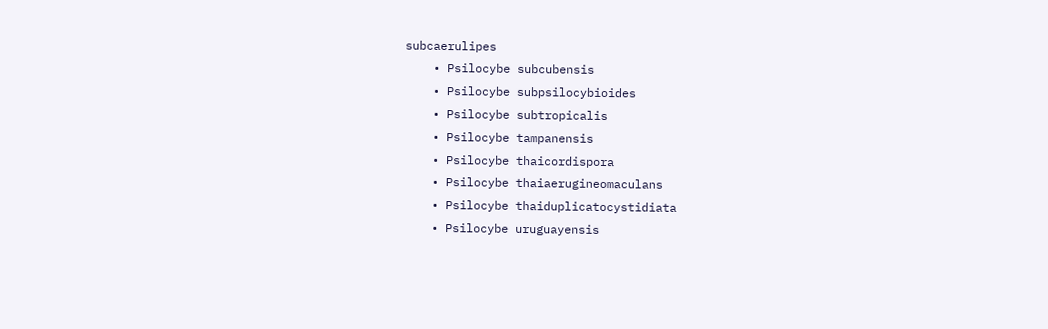subcaerulipes
    • Psilocybe subcubensis
    • Psilocybe subpsilocybioides
    • Psilocybe subtropicalis
    • Psilocybe tampanensis
    • Psilocybe thaicordispora
    • Psilocybe thaiaerugineomaculans
    • Psilocybe thaiduplicatocystidiata
    • Psilocybe uruguayensis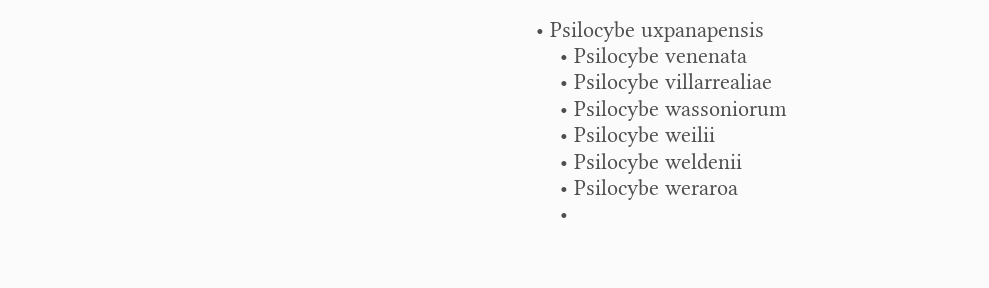• Psilocybe uxpanapensis
    • Psilocybe venenata
    • Psilocybe villarrealiae
    • Psilocybe wassoniorum
    • Psilocybe weilii
    • Psilocybe weldenii
    • Psilocybe weraroa
    •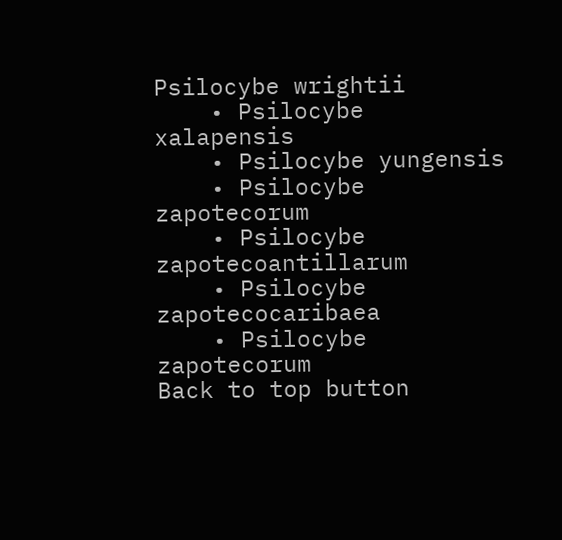Psilocybe wrightii
    • Psilocybe xalapensis
    • Psilocybe yungensis
    • Psilocybe zapotecorum
    • Psilocybe zapotecoantillarum
    • Psilocybe zapotecocaribaea
    • Psilocybe zapotecorum
Back to top button